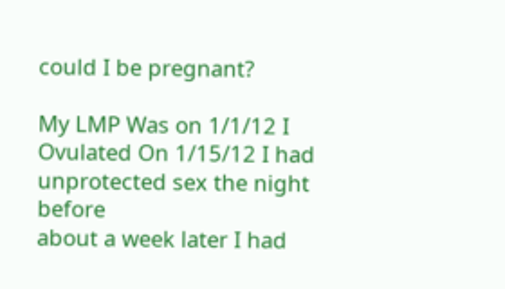could I be pregnant?

My LMP Was on 1/1/12 I Ovulated On 1/15/12 I had unprotected sex the night before
about a week later I had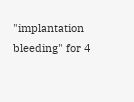"implantation bleeding" for 4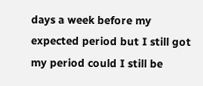days a week before my
expected period but I still got my period could I still be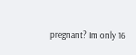pregnant? Im only 16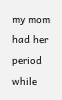my mom
had her period while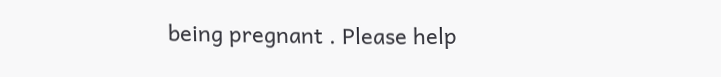being pregnant . Please help